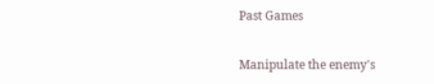Past Games

Manipulate the enemy's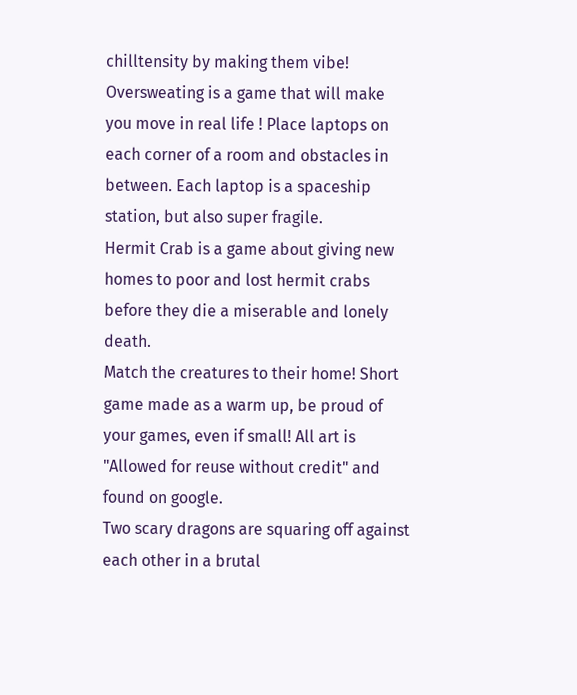chilltensity by making them vibe!
Oversweating is a game that will make you move in real life ! Place laptops on each corner of a room and obstacles in between. Each laptop is a spaceship station, but also super fragile.
Hermit Crab is a game about giving new homes to poor and lost hermit crabs before they die a miserable and lonely death.
Match the creatures to their home! Short game made as a warm up, be proud of your games, even if small! All art is "Allowed for reuse without credit" and found on google.
Two scary dragons are squaring off against each other in a brutal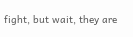fight, but wait, they are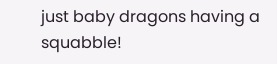just baby dragons having a squabble!